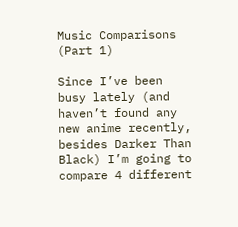Music Comparisons (Part 1)

Since I’ve been busy lately (and haven’t found any new anime recently, besides Darker Than Black) I’m going to compare 4 different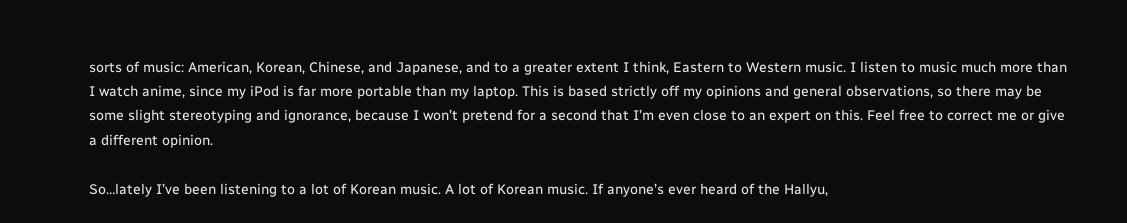sorts of music: American, Korean, Chinese, and Japanese, and to a greater extent I think, Eastern to Western music. I listen to music much more than I watch anime, since my iPod is far more portable than my laptop. This is based strictly off my opinions and general observations, so there may be some slight stereotyping and ignorance, because I won’t pretend for a second that I’m even close to an expert on this. Feel free to correct me or give a different opinion.

So…lately I’ve been listening to a lot of Korean music. A lot of Korean music. If anyone’s ever heard of the Hallyu,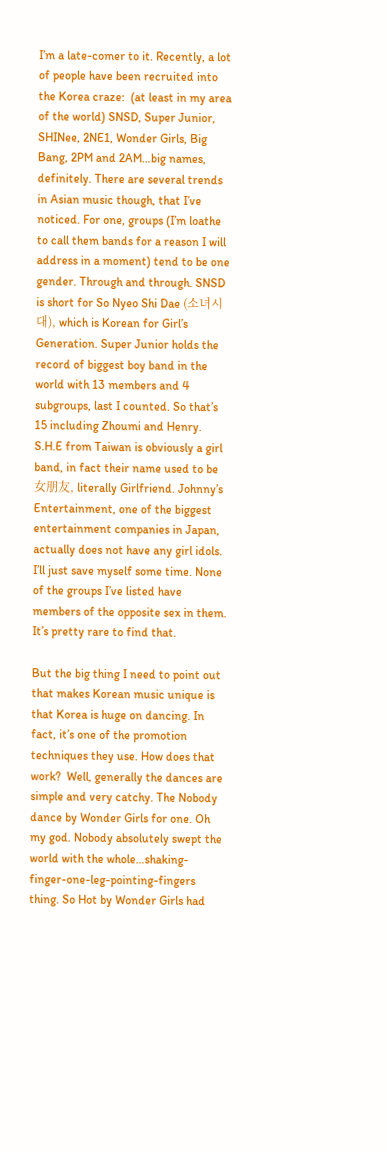I’m a late-comer to it. Recently, a lot of people have been recruited into the Korea craze:  (at least in my area of the world) SNSD, Super Junior, SHINee, 2NE1, Wonder Girls, Big Bang, 2PM and 2AM…big names, definitely. There are several trends in Asian music though, that I’ve noticed. For one, groups (I’m loathe to call them bands for a reason I will address in a moment) tend to be one gender. Through and through. SNSD is short for So Nyeo Shi Dae (소녀시대), which is Korean for Girl’s Generation. Super Junior holds the record of biggest boy band in the world with 13 members and 4 subgroups, last I counted. So that’s 15 including Zhoumi and Henry. S.H.E from Taiwan is obviously a girl band, in fact their name used to be 女朋友, literally Girlfriend. Johnny’s Entertainment, one of the biggest entertainment companies in Japan, actually does not have any girl idols. I’ll just save myself some time. None of the groups I’ve listed have members of the opposite sex in them. It’s pretty rare to find that.

But the big thing I need to point out that makes Korean music unique is that Korea is huge on dancing. In fact, it’s one of the promotion techniques they use. How does that work?  Well, generally the dances are simple and very catchy. The Nobody dance by Wonder Girls for one. Oh my god. Nobody absolutely swept the world with the whole…shaking-finger-one-leg-pointing-fingers thing. So Hot by Wonder Girls had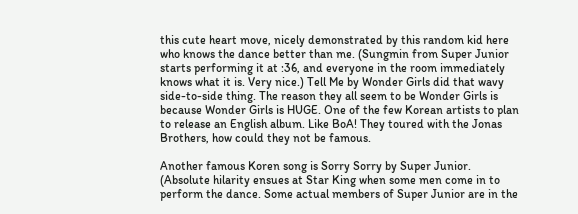this cute heart move, nicely demonstrated by this random kid here who knows the dance better than me. (Sungmin from Super Junior starts performing it at :36, and everyone in the room immediately knows what it is. Very nice.) Tell Me by Wonder Girls did that wavy side-to-side thing. The reason they all seem to be Wonder Girls is because Wonder Girls is HUGE. One of the few Korean artists to plan to release an English album. Like BoA! They toured with the Jonas Brothers, how could they not be famous.

Another famous Koren song is Sorry Sorry by Super Junior. (Absolute hilarity ensues at Star King when some men come in to perform the dance. Some actual members of Super Junior are in the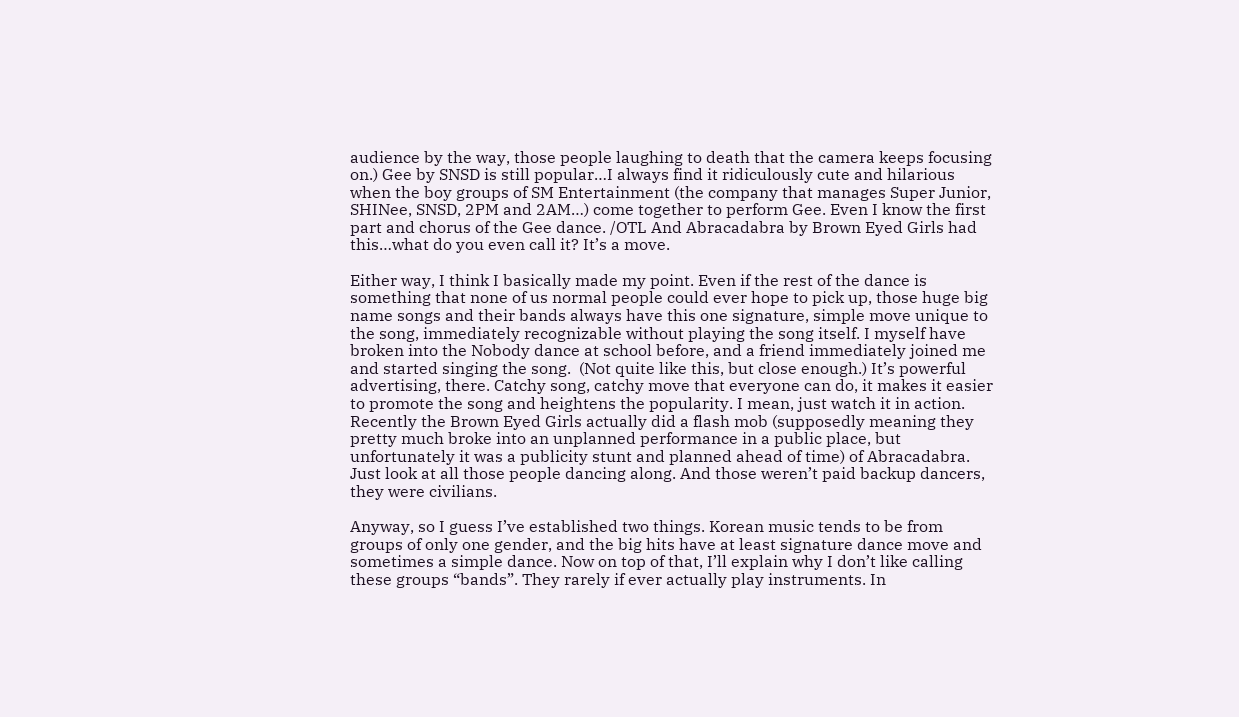audience by the way, those people laughing to death that the camera keeps focusing on.) Gee by SNSD is still popular…I always find it ridiculously cute and hilarious when the boy groups of SM Entertainment (the company that manages Super Junior, SHINee, SNSD, 2PM and 2AM…) come together to perform Gee. Even I know the first part and chorus of the Gee dance. /OTL And Abracadabra by Brown Eyed Girls had this…what do you even call it? It’s a move.

Either way, I think I basically made my point. Even if the rest of the dance is something that none of us normal people could ever hope to pick up, those huge big name songs and their bands always have this one signature, simple move unique to the song, immediately recognizable without playing the song itself. I myself have broken into the Nobody dance at school before, and a friend immediately joined me and started singing the song.  (Not quite like this, but close enough.) It’s powerful advertising, there. Catchy song, catchy move that everyone can do, it makes it easier to promote the song and heightens the popularity. I mean, just watch it in action. Recently the Brown Eyed Girls actually did a flash mob (supposedly meaning they pretty much broke into an unplanned performance in a public place, but unfortunately it was a publicity stunt and planned ahead of time) of Abracadabra. Just look at all those people dancing along. And those weren’t paid backup dancers, they were civilians.

Anyway, so I guess I’ve established two things. Korean music tends to be from groups of only one gender, and the big hits have at least signature dance move and sometimes a simple dance. Now on top of that, I’ll explain why I don’t like calling these groups “bands”. They rarely if ever actually play instruments. In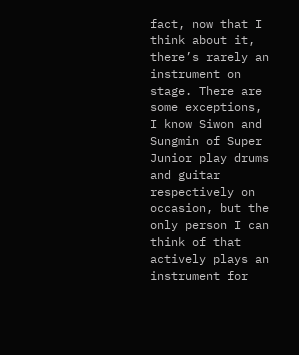fact, now that I think about it, there’s rarely an instrument on stage. There are some exceptions, I know Siwon and Sungmin of Super Junior play drums and guitar respectively on occasion, but the only person I can think of that actively plays an instrument for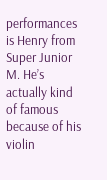performances is Henry from Super Junior M. He’s actually kind of famous because of his violin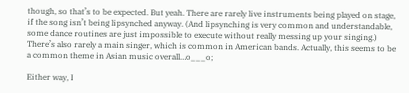though, so that’s to be expected. But yeah. There are rarely live instruments being played on stage, if the song isn’t being lipsynched anyway. (And lipsynching is very common and understandable, some dance routines are just impossible to execute without really messing up your singing.) There’s also rarely a main singer, which is common in American bands. Actually, this seems to be a common theme in Asian music overall…o___o;

Either way, I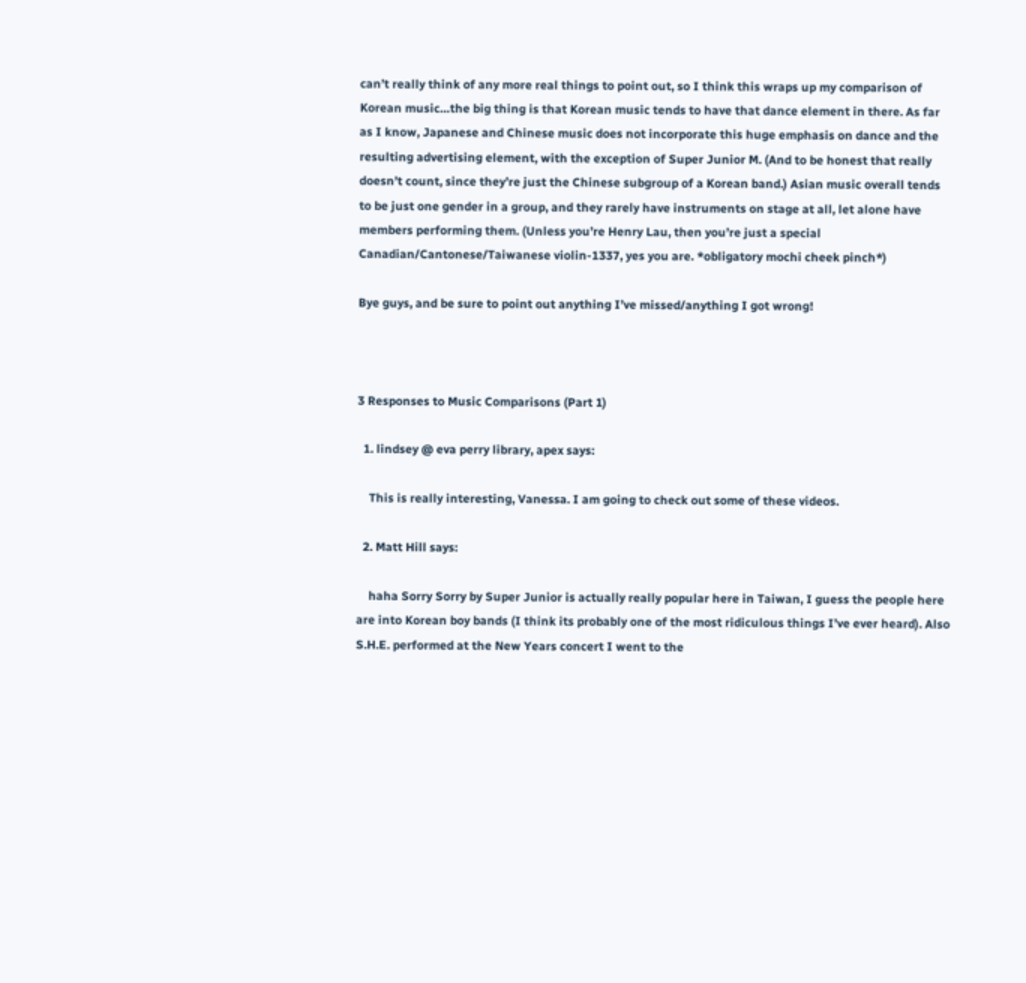can’t really think of any more real things to point out, so I think this wraps up my comparison of Korean music…the big thing is that Korean music tends to have that dance element in there. As far as I know, Japanese and Chinese music does not incorporate this huge emphasis on dance and the resulting advertising element, with the exception of Super Junior M. (And to be honest that really doesn’t count, since they’re just the Chinese subgroup of a Korean band.) Asian music overall tends to be just one gender in a group, and they rarely have instruments on stage at all, let alone have members performing them. (Unless you’re Henry Lau, then you’re just a special Canadian/Cantonese/Taiwanese violin-1337, yes you are. *obligatory mochi cheek pinch*)

Bye guys, and be sure to point out anything I’ve missed/anything I got wrong!



3 Responses to Music Comparisons (Part 1)

  1. lindsey @ eva perry library, apex says:

    This is really interesting, Vanessa. I am going to check out some of these videos.

  2. Matt Hill says:

    haha Sorry Sorry by Super Junior is actually really popular here in Taiwan, I guess the people here are into Korean boy bands (I think its probably one of the most ridiculous things I’ve ever heard). Also S.H.E. performed at the New Years concert I went to the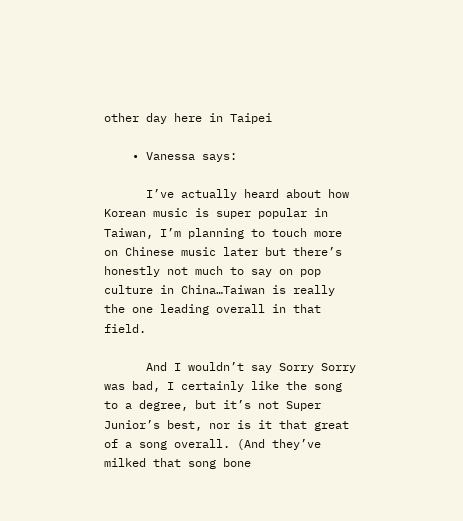other day here in Taipei

    • Vanessa says:

      I’ve actually heard about how Korean music is super popular in Taiwan, I’m planning to touch more on Chinese music later but there’s honestly not much to say on pop culture in China…Taiwan is really the one leading overall in that field.

      And I wouldn’t say Sorry Sorry was bad, I certainly like the song to a degree, but it’s not Super Junior’s best, nor is it that great of a song overall. (And they’ve milked that song bone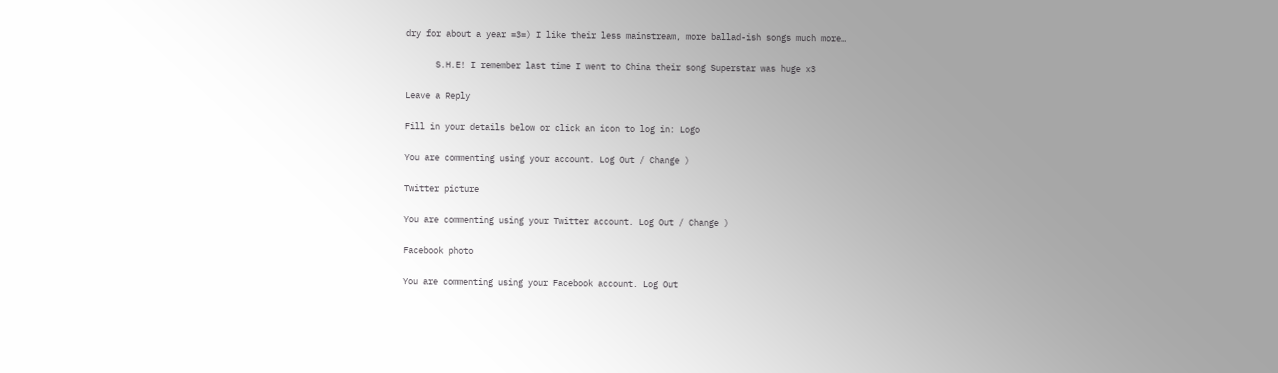dry for about a year =3=) I like their less mainstream, more ballad-ish songs much more…

      S.H.E! I remember last time I went to China their song Superstar was huge x3

Leave a Reply

Fill in your details below or click an icon to log in: Logo

You are commenting using your account. Log Out / Change )

Twitter picture

You are commenting using your Twitter account. Log Out / Change )

Facebook photo

You are commenting using your Facebook account. Log Out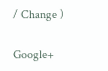/ Change )

Google+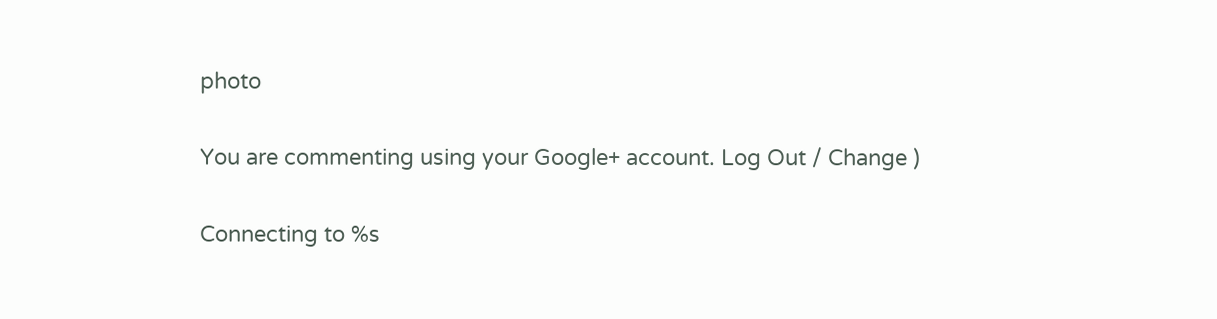photo

You are commenting using your Google+ account. Log Out / Change )

Connecting to %s